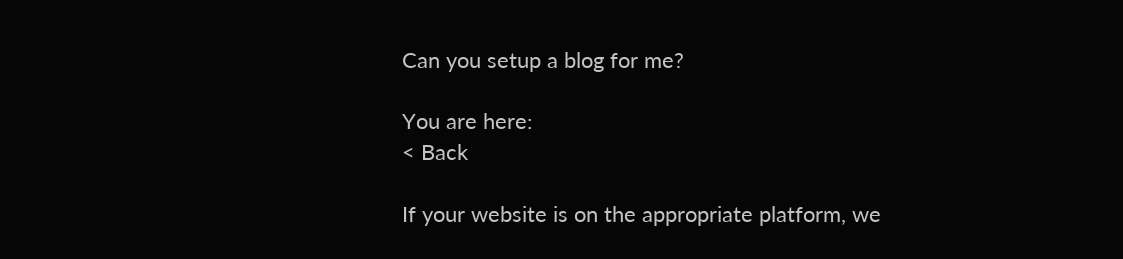Can you setup a blog for me?

You are here:
< Back

If your website is on the appropriate platform, we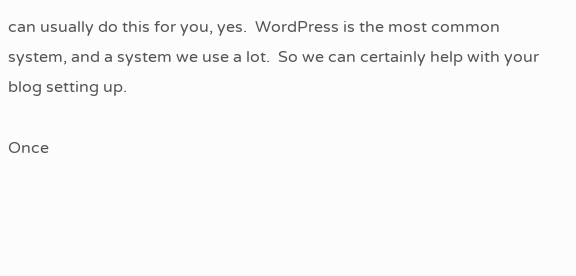can usually do this for you, yes.  WordPress is the most common system, and a system we use a lot.  So we can certainly help with your blog setting up.

Once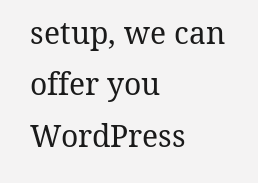setup, we can offer you WordPress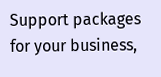Support packages for your business,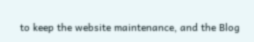to keep the website maintenance, and the Blog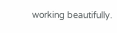working beautifully.